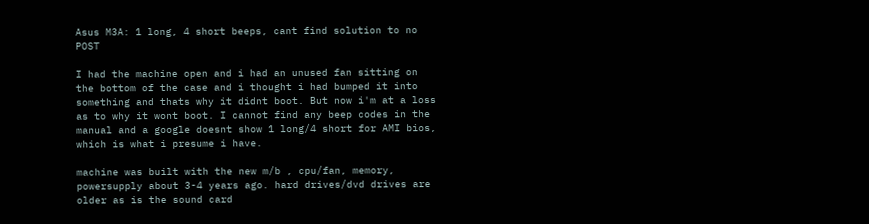Asus M3A: 1 long, 4 short beeps, cant find solution to no POST

I had the machine open and i had an unused fan sitting on the bottom of the case and i thought i had bumped it into something and thats why it didnt boot. But now i'm at a loss as to why it wont boot. I cannot find any beep codes in the manual and a google doesnt show 1 long/4 short for AMI bios, which is what i presume i have.

machine was built with the new m/b , cpu/fan, memory, powersupply about 3-4 years ago. hard drives/dvd drives are older as is the sound card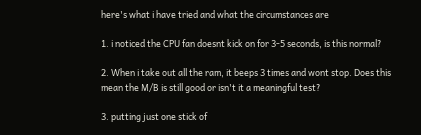here's what i have tried and what the circumstances are

1. i noticed the CPU fan doesnt kick on for 3-5 seconds, is this normal?

2. When i take out all the ram, it beeps 3 times and wont stop. Does this mean the M/B is still good or isn't it a meaningful test?

3. putting just one stick of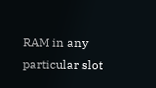RAM in any particular slot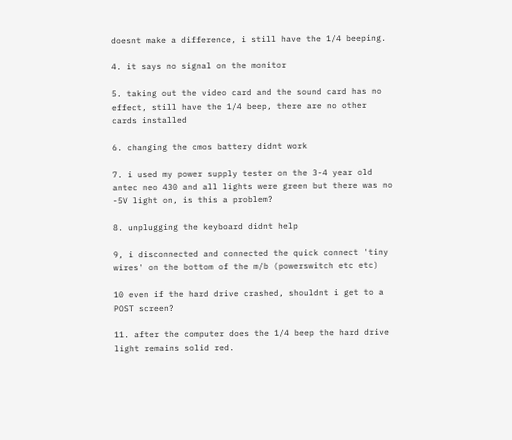doesnt make a difference, i still have the 1/4 beeping.

4. it says no signal on the monitor

5. taking out the video card and the sound card has no effect, still have the 1/4 beep, there are no other cards installed

6. changing the cmos battery didnt work

7. i used my power supply tester on the 3-4 year old antec neo 430 and all lights were green but there was no -5V light on, is this a problem?

8. unplugging the keyboard didnt help

9, i disconnected and connected the quick connect 'tiny wires' on the bottom of the m/b (powerswitch etc etc)

10 even if the hard drive crashed, shouldnt i get to a POST screen?

11. after the computer does the 1/4 beep the hard drive light remains solid red.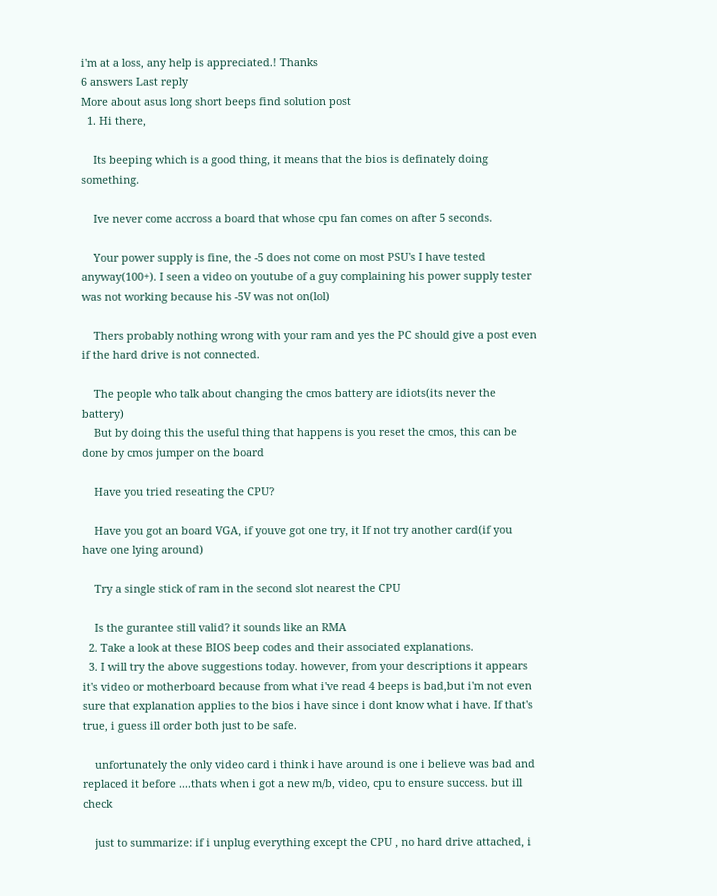i'm at a loss, any help is appreciated.! Thanks
6 answers Last reply
More about asus long short beeps find solution post
  1. Hi there,

    Its beeping which is a good thing, it means that the bios is definately doing something.

    Ive never come accross a board that whose cpu fan comes on after 5 seconds.

    Your power supply is fine, the -5 does not come on most PSU's I have tested anyway(100+). I seen a video on youtube of a guy complaining his power supply tester was not working because his -5V was not on(lol)

    Thers probably nothing wrong with your ram and yes the PC should give a post even if the hard drive is not connected.

    The people who talk about changing the cmos battery are idiots(its never the battery)
    But by doing this the useful thing that happens is you reset the cmos, this can be done by cmos jumper on the board

    Have you tried reseating the CPU?

    Have you got an board VGA, if youve got one try, it If not try another card(if you have one lying around)

    Try a single stick of ram in the second slot nearest the CPU

    Is the gurantee still valid? it sounds like an RMA
  2. Take a look at these BIOS beep codes and their associated explanations.
  3. I will try the above suggestions today. however, from your descriptions it appears it's video or motherboard because from what i've read 4 beeps is bad,but i'm not even sure that explanation applies to the bios i have since i dont know what i have. If that's true, i guess ill order both just to be safe.

    unfortunately the only video card i think i have around is one i believe was bad and replaced it before ....thats when i got a new m/b, video, cpu to ensure success. but ill check

    just to summarize: if i unplug everything except the CPU , no hard drive attached, i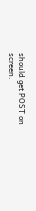should get POST on screen.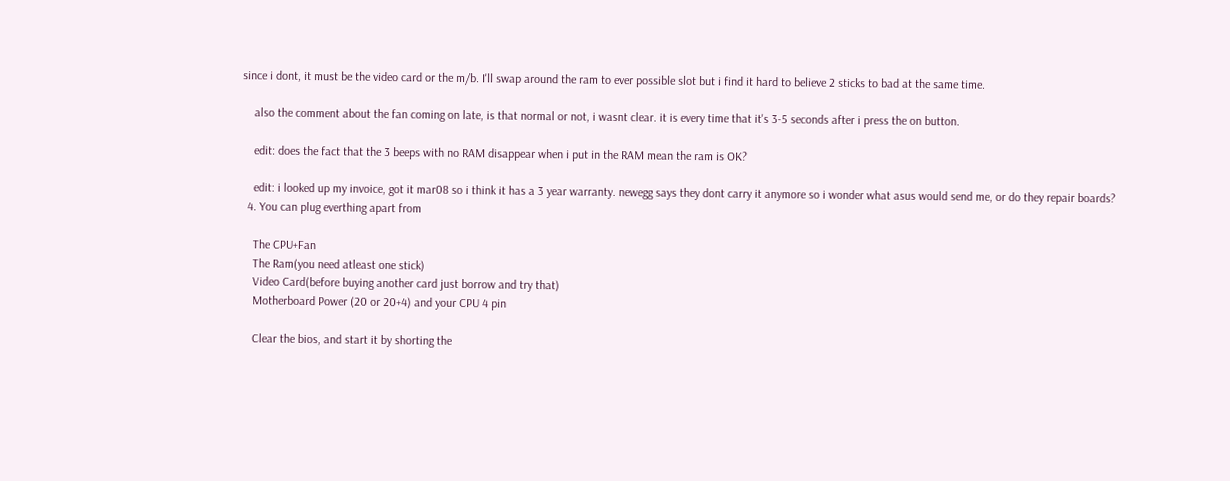since i dont, it must be the video card or the m/b. I'll swap around the ram to ever possible slot but i find it hard to believe 2 sticks to bad at the same time.

    also the comment about the fan coming on late, is that normal or not, i wasnt clear. it is every time that it's 3-5 seconds after i press the on button.

    edit: does the fact that the 3 beeps with no RAM disappear when i put in the RAM mean the ram is OK?

    edit: i looked up my invoice, got it mar08 so i think it has a 3 year warranty. newegg says they dont carry it anymore so i wonder what asus would send me, or do they repair boards?
  4. You can plug everthing apart from

    The CPU+Fan
    The Ram(you need atleast one stick)
    Video Card(before buying another card just borrow and try that)
    Motherboard Power (20 or 20+4) and your CPU 4 pin

    Clear the bios, and start it by shorting the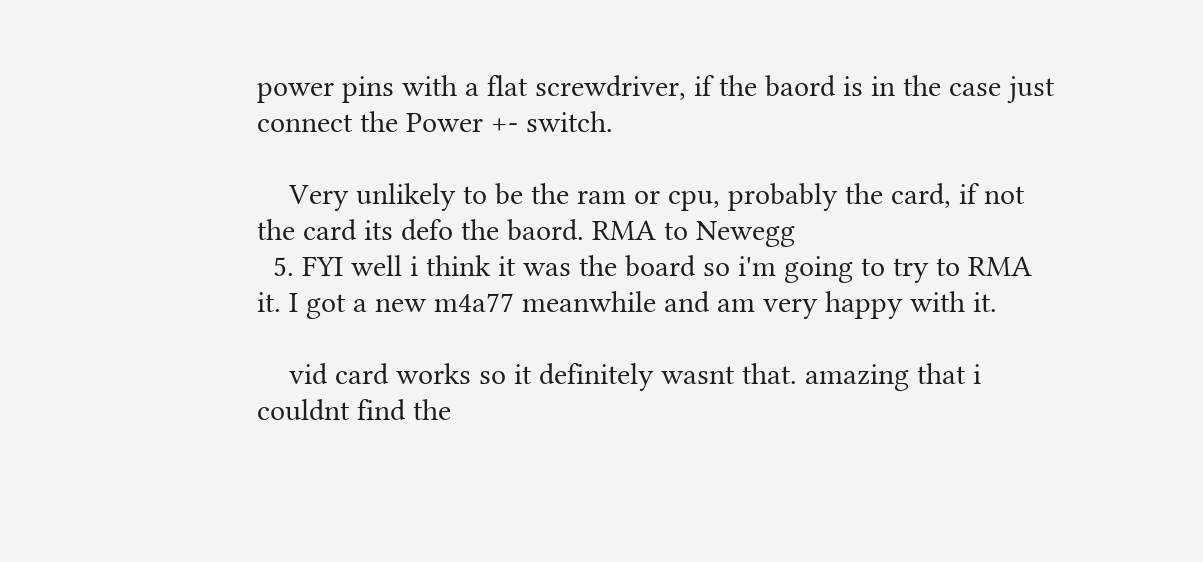power pins with a flat screwdriver, if the baord is in the case just connect the Power +- switch.

    Very unlikely to be the ram or cpu, probably the card, if not the card its defo the baord. RMA to Newegg
  5. FYI well i think it was the board so i'm going to try to RMA it. I got a new m4a77 meanwhile and am very happy with it.

    vid card works so it definitely wasnt that. amazing that i couldnt find the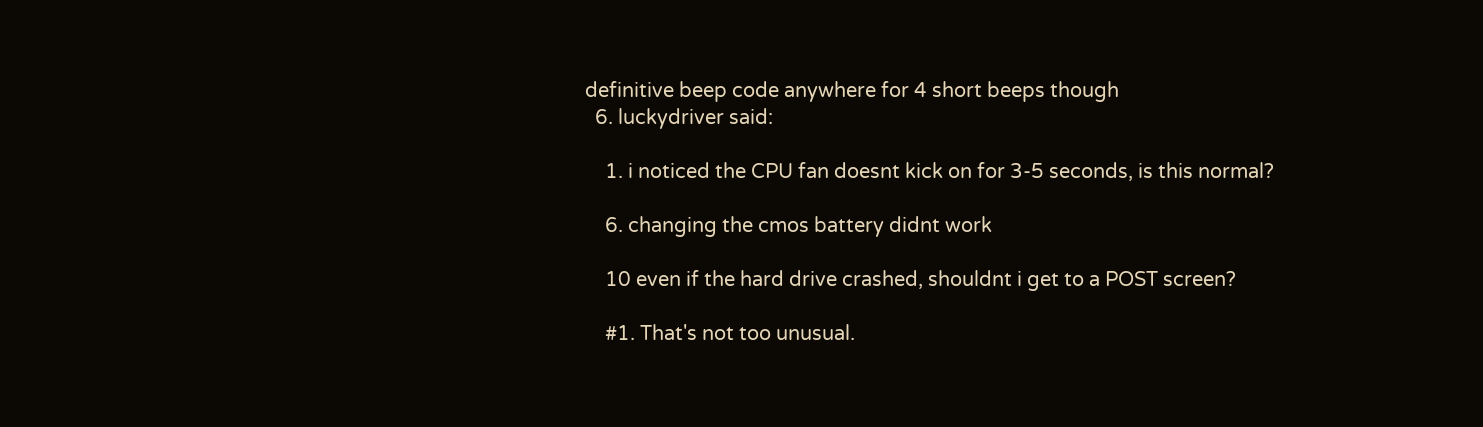definitive beep code anywhere for 4 short beeps though
  6. luckydriver said:

    1. i noticed the CPU fan doesnt kick on for 3-5 seconds, is this normal?

    6. changing the cmos battery didnt work

    10 even if the hard drive crashed, shouldnt i get to a POST screen?

    #1. That's not too unusual.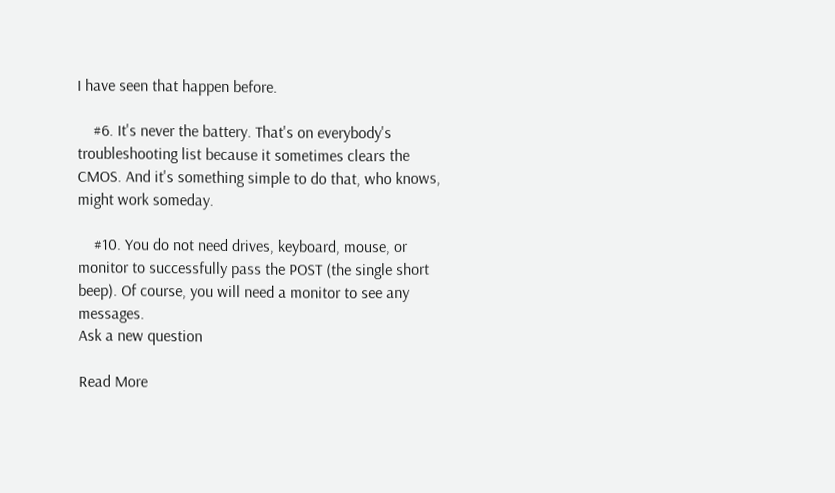I have seen that happen before.

    #6. It's never the battery. That's on everybody's troubleshooting list because it sometimes clears the CMOS. And it's something simple to do that, who knows, might work someday.

    #10. You do not need drives, keyboard, mouse, or monitor to successfully pass the POST (the single short beep). Of course, you will need a monitor to see any messages.
Ask a new question

Read More